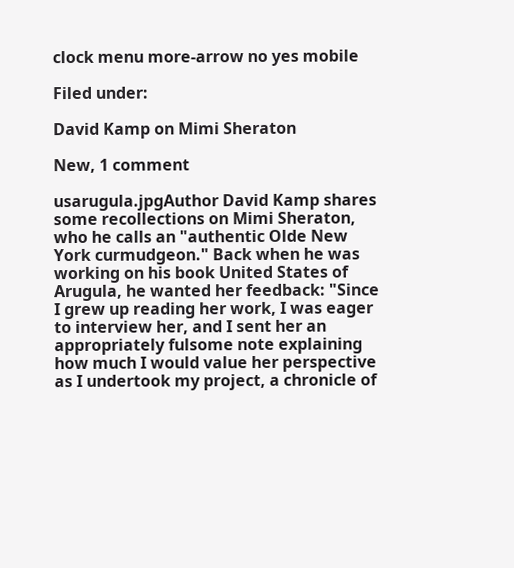clock menu more-arrow no yes mobile

Filed under:

David Kamp on Mimi Sheraton

New, 1 comment

usarugula.jpgAuthor David Kamp shares some recollections on Mimi Sheraton, who he calls an "authentic Olde New York curmudgeon." Back when he was working on his book United States of Arugula, he wanted her feedback: "Since I grew up reading her work, I was eager to interview her, and I sent her an appropriately fulsome note explaining how much I would value her perspective as I undertook my project, a chronicle of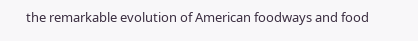the remarkable evolution of American foodways and food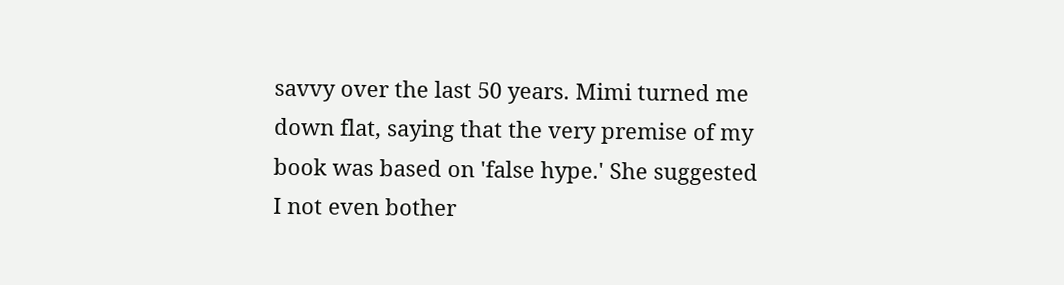savvy over the last 50 years. Mimi turned me down flat, saying that the very premise of my book was based on 'false hype.' She suggested I not even bother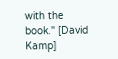with the book." [David Kamp]